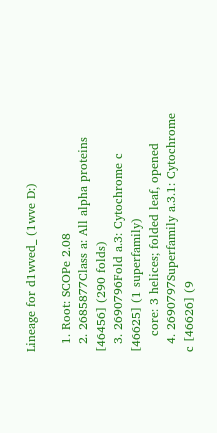Lineage for d1wved_ (1wve D:)

  1. Root: SCOPe 2.08
  2. 2685877Class a: All alpha proteins [46456] (290 folds)
  3. 2690796Fold a.3: Cytochrome c [46625] (1 superfamily)
    core: 3 helices; folded leaf, opened
  4. 2690797Superfamily a.3.1: Cytochrome c [46626] (9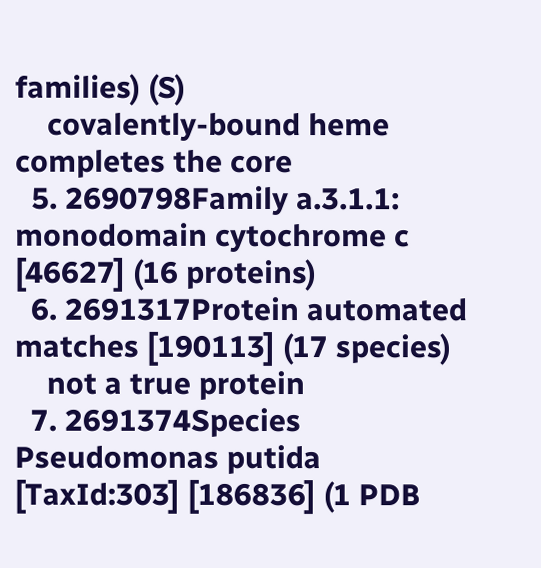families) (S)
    covalently-bound heme completes the core
  5. 2690798Family a.3.1.1: monodomain cytochrome c [46627] (16 proteins)
  6. 2691317Protein automated matches [190113] (17 species)
    not a true protein
  7. 2691374Species Pseudomonas putida [TaxId:303] [186836] (1 PDB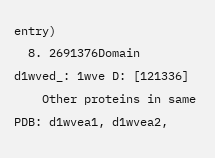entry)
  8. 2691376Domain d1wved_: 1wve D: [121336]
    Other proteins in same PDB: d1wvea1, d1wvea2,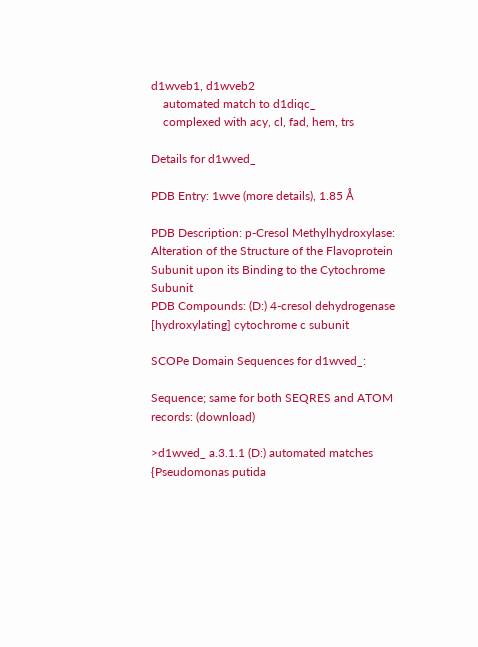d1wveb1, d1wveb2
    automated match to d1diqc_
    complexed with acy, cl, fad, hem, trs

Details for d1wved_

PDB Entry: 1wve (more details), 1.85 Å

PDB Description: p-Cresol Methylhydroxylase: Alteration of the Structure of the Flavoprotein Subunit upon its Binding to the Cytochrome Subunit
PDB Compounds: (D:) 4-cresol dehydrogenase [hydroxylating] cytochrome c subunit

SCOPe Domain Sequences for d1wved_:

Sequence; same for both SEQRES and ATOM records: (download)

>d1wved_ a.3.1.1 (D:) automated matches {Pseudomonas putida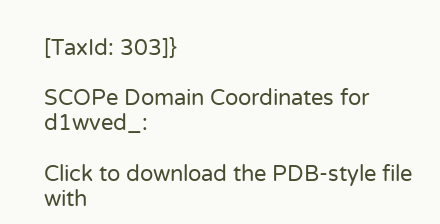[TaxId: 303]}

SCOPe Domain Coordinates for d1wved_:

Click to download the PDB-style file with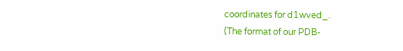coordinates for d1wved_.
(The format of our PDB-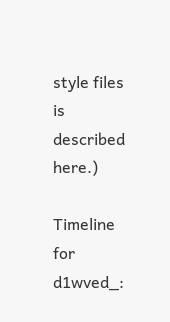style files is described here.)

Timeline for d1wved_: